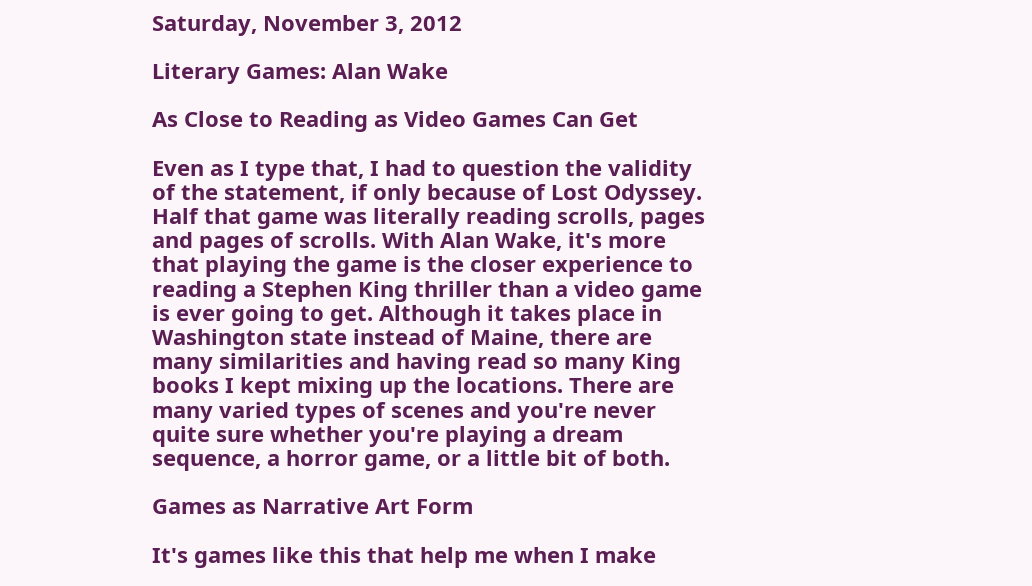Saturday, November 3, 2012

Literary Games: Alan Wake

As Close to Reading as Video Games Can Get

Even as I type that, I had to question the validity of the statement, if only because of Lost Odyssey. Half that game was literally reading scrolls, pages and pages of scrolls. With Alan Wake, it's more that playing the game is the closer experience to reading a Stephen King thriller than a video game is ever going to get. Although it takes place in Washington state instead of Maine, there are many similarities and having read so many King books I kept mixing up the locations. There are many varied types of scenes and you're never quite sure whether you're playing a dream sequence, a horror game, or a little bit of both.

Games as Narrative Art Form

It's games like this that help me when I make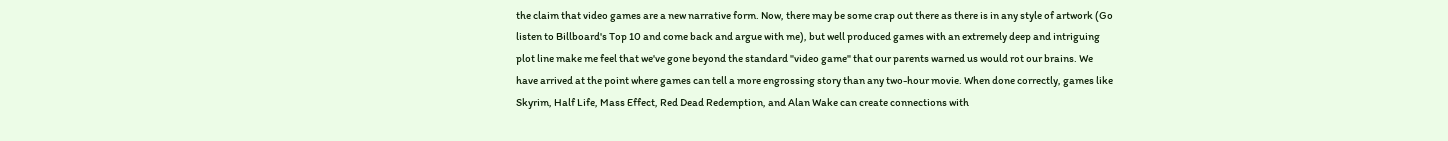the claim that video games are a new narrative form. Now, there may be some crap out there as there is in any style of artwork (Go listen to Billboard's Top 10 and come back and argue with me), but well produced games with an extremely deep and intriguing plot line make me feel that we've gone beyond the standard "video game" that our parents warned us would rot our brains. We have arrived at the point where games can tell a more engrossing story than any two-hour movie. When done correctly, games like Skyrim, Half Life, Mass Effect, Red Dead Redemption, and Alan Wake can create connections with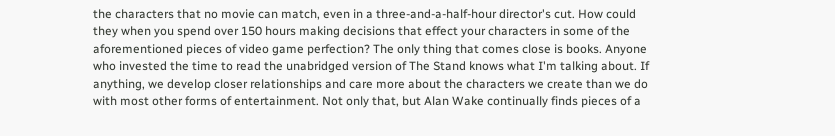the characters that no movie can match, even in a three-and-a-half-hour director's cut. How could they when you spend over 150 hours making decisions that effect your characters in some of the aforementioned pieces of video game perfection? The only thing that comes close is books. Anyone who invested the time to read the unabridged version of The Stand knows what I'm talking about. If anything, we develop closer relationships and care more about the characters we create than we do with most other forms of entertainment. Not only that, but Alan Wake continually finds pieces of a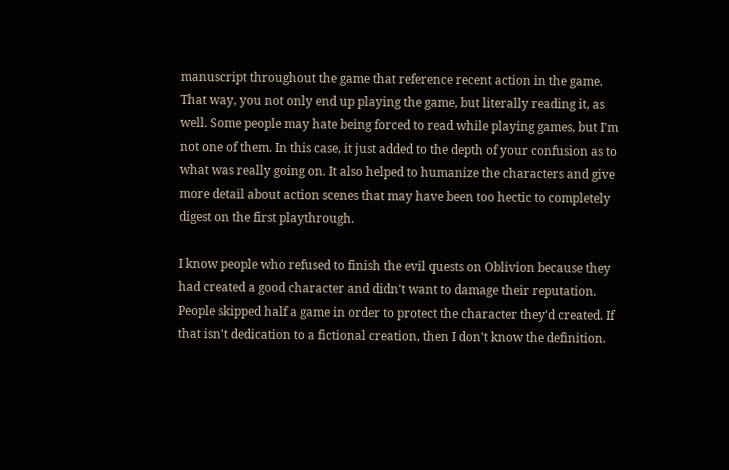manuscript throughout the game that reference recent action in the game. That way, you not only end up playing the game, but literally reading it, as well. Some people may hate being forced to read while playing games, but I'm not one of them. In this case, it just added to the depth of your confusion as to what was really going on. It also helped to humanize the characters and give more detail about action scenes that may have been too hectic to completely digest on the first playthrough.

I know people who refused to finish the evil quests on Oblivion because they had created a good character and didn't want to damage their reputation. People skipped half a game in order to protect the character they'd created. If that isn't dedication to a fictional creation, then I don't know the definition.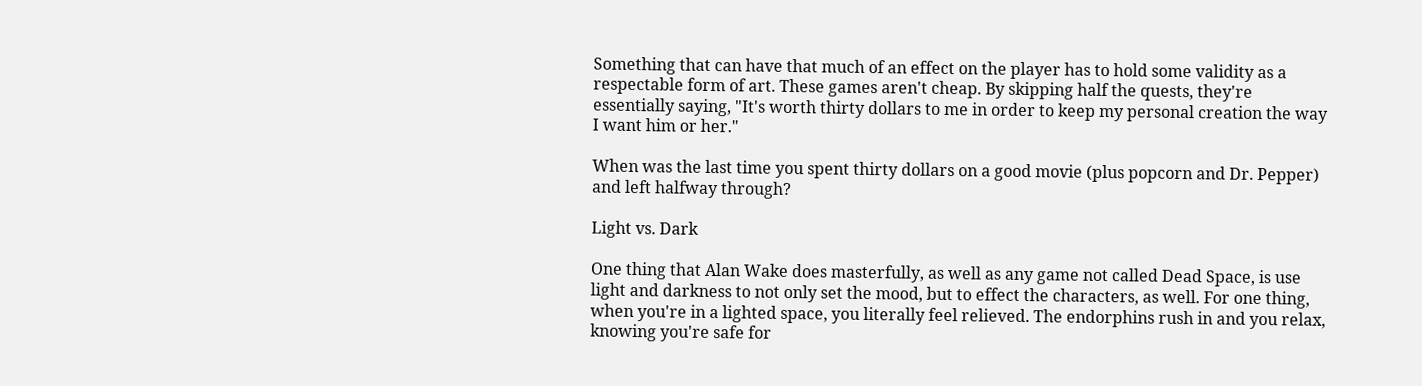Something that can have that much of an effect on the player has to hold some validity as a respectable form of art. These games aren't cheap. By skipping half the quests, they're essentially saying, "It's worth thirty dollars to me in order to keep my personal creation the way I want him or her."

When was the last time you spent thirty dollars on a good movie (plus popcorn and Dr. Pepper) and left halfway through?

Light vs. Dark

One thing that Alan Wake does masterfully, as well as any game not called Dead Space, is use light and darkness to not only set the mood, but to effect the characters, as well. For one thing, when you're in a lighted space, you literally feel relieved. The endorphins rush in and you relax, knowing you're safe for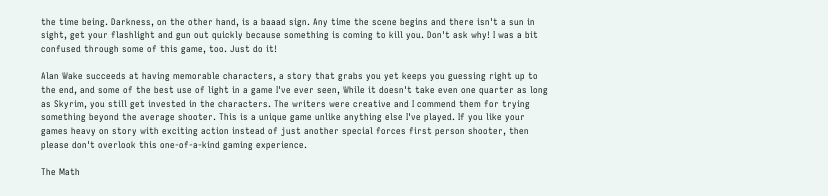the time being. Darkness, on the other hand, is a baaad sign. Any time the scene begins and there isn't a sun in sight, get your flashlight and gun out quickly because something is coming to kill you. Don't ask why! I was a bit confused through some of this game, too. Just do it!

Alan Wake succeeds at having memorable characters, a story that grabs you yet keeps you guessing right up to the end, and some of the best use of light in a game I've ever seen, While it doesn't take even one quarter as long as Skyrim, you still get invested in the characters. The writers were creative and I commend them for trying something beyond the average shooter. This is a unique game unlike anything else I've played. If you like your games heavy on story with exciting action instead of just another special forces first person shooter, then please don't overlook this one-of-a-kind gaming experience.

The Math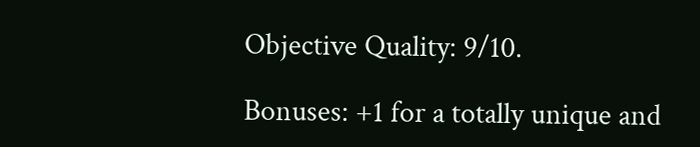Objective Quality: 9/10.

Bonuses: +1 for a totally unique and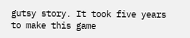gutsy story. It took five years to make this game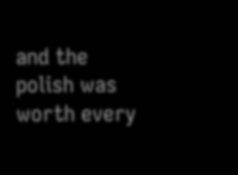and the polish was worth every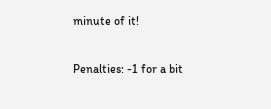minute of it!

Penalties: -1 for a bit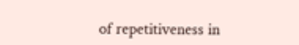of repetitiveness in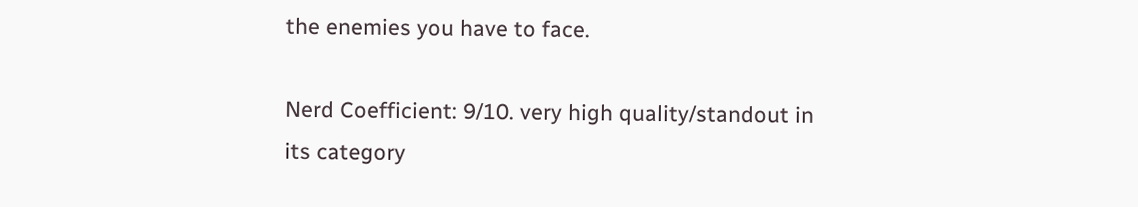the enemies you have to face.

Nerd Coefficient: 9/10. very high quality/standout in its category